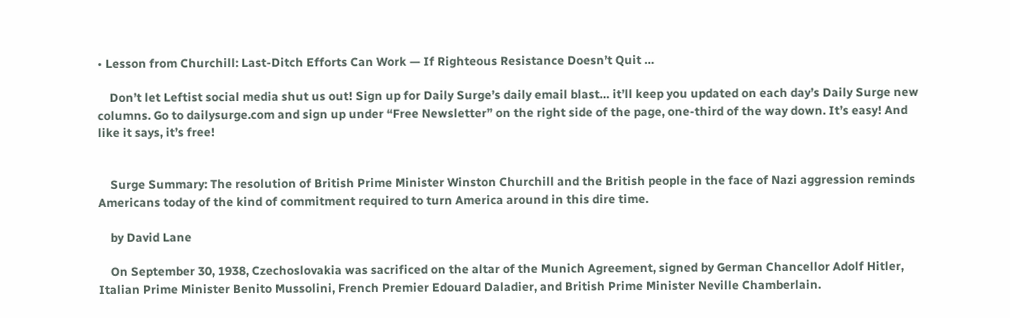• Lesson from Churchill: Last-Ditch Efforts Can Work — If Righteous Resistance Doesn’t Quit …

    Don’t let Leftist social media shut us out! Sign up for Daily Surge’s daily email blast… it’ll keep you updated on each day’s Daily Surge new columns. Go to dailysurge.com and sign up under “Free Newsletter” on the right side of the page, one-third of the way down. It’s easy! And like it says, it’s free!


    Surge Summary: The resolution of British Prime Minister Winston Churchill and the British people in the face of Nazi aggression reminds Americans today of the kind of commitment required to turn America around in this dire time.

    by David Lane

    On September 30, 1938, Czechoslovakia was sacrificed on the altar of the Munich Agreement, signed by German Chancellor Adolf Hitler, Italian Prime Minister Benito Mussolini, French Premier Edouard Daladier, and British Prime Minister Neville Chamberlain.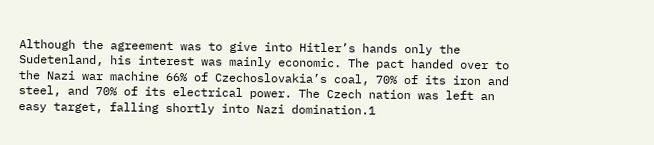Although the agreement was to give into Hitler’s hands only the Sudetenland, his interest was mainly economic. The pact handed over to the Nazi war machine 66% of Czechoslovakia’s coal, 70% of its iron and steel, and 70% of its electrical power. The Czech nation was left an easy target, falling shortly into Nazi domination.1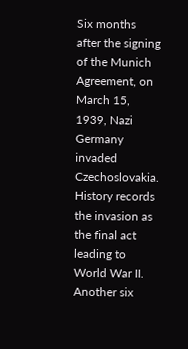Six months after the signing of the Munich Agreement, on March 15, 1939, Nazi Germany invaded Czechoslovakia. History records the invasion as the final act leading to World War II. Another six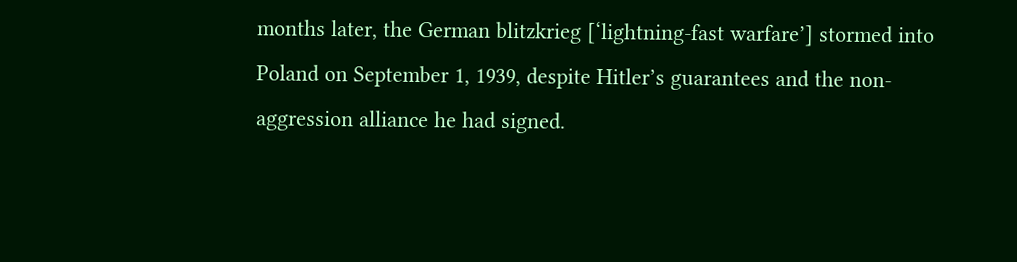months later, the German blitzkrieg [‘lightning-fast warfare’] stormed into Poland on September 1, 1939, despite Hitler’s guarantees and the non-aggression alliance he had signed.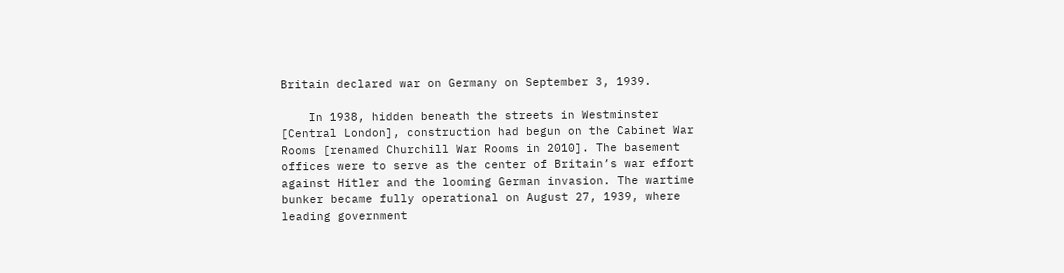Britain declared war on Germany on September 3, 1939.

    In 1938, hidden beneath the streets in Westminster [Central London], construction had begun on the Cabinet War Rooms [renamed Churchill War Rooms in 2010]. The basement offices were to serve as the center of Britain’s war effort against Hitler and the looming German invasion. The wartime bunker became fully operational on August 27, 1939, where leading government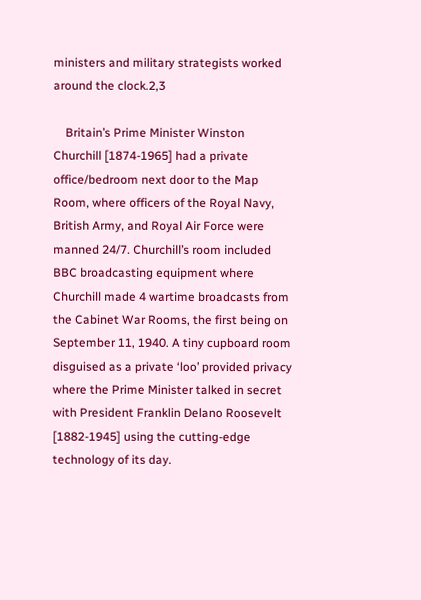ministers and military strategists worked around the clock.2,3

    Britain’s Prime Minister Winston Churchill [1874-1965] had a private office/bedroom next door to the Map Room, where officers of the Royal Navy, British Army, and Royal Air Force were manned 24/7. Churchill’s room included BBC broadcasting equipment where Churchill made 4 wartime broadcasts from the Cabinet War Rooms, the first being on September 11, 1940. A tiny cupboard room disguised as a private ‘loo’ provided privacy where the Prime Minister talked in secret with President Franklin Delano Roosevelt [1882-1945] using the cutting-edge technology of its day.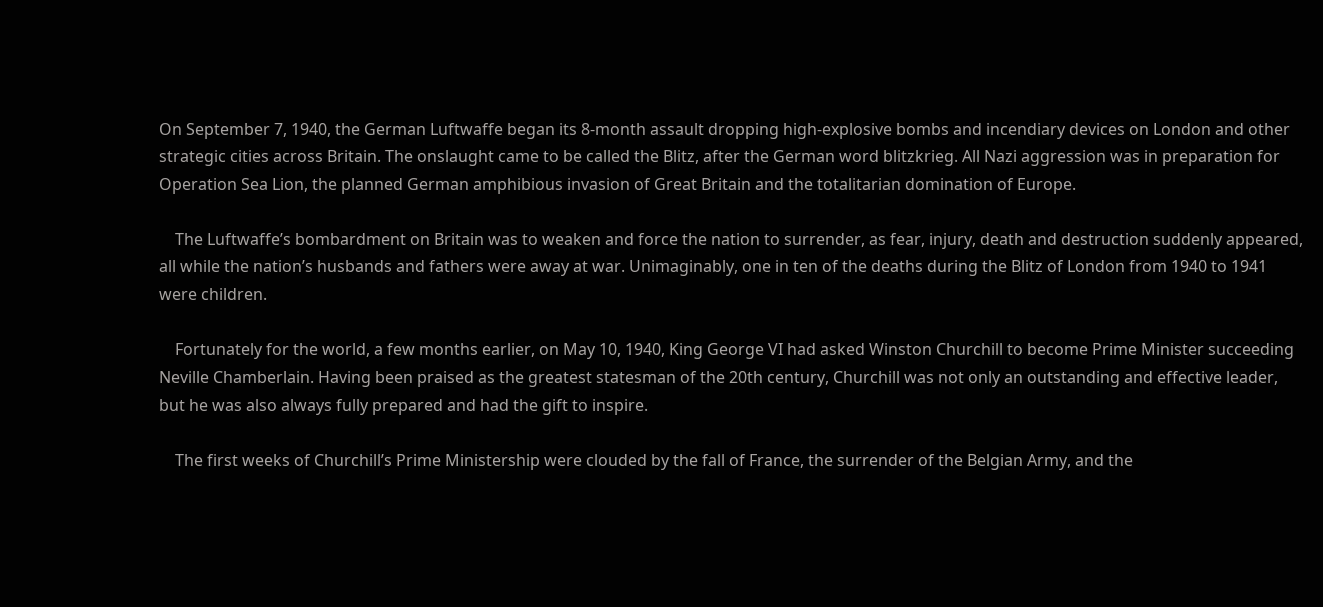On September 7, 1940, the German Luftwaffe began its 8-month assault dropping high-explosive bombs and incendiary devices on London and other strategic cities across Britain. The onslaught came to be called the Blitz, after the German word blitzkrieg. All Nazi aggression was in preparation for Operation Sea Lion, the planned German amphibious invasion of Great Britain and the totalitarian domination of Europe.

    The Luftwaffe’s bombardment on Britain was to weaken and force the nation to surrender, as fear, injury, death and destruction suddenly appeared, all while the nation’s husbands and fathers were away at war. Unimaginably, one in ten of the deaths during the Blitz of London from 1940 to 1941 were children.

    Fortunately for the world, a few months earlier, on May 10, 1940, King George VI had asked Winston Churchill to become Prime Minister succeeding Neville Chamberlain. Having been praised as the greatest statesman of the 20th century, Churchill was not only an outstanding and effective leader, but he was also always fully prepared and had the gift to inspire.

    The first weeks of Churchill’s Prime Ministership were clouded by the fall of France, the surrender of the Belgian Army, and the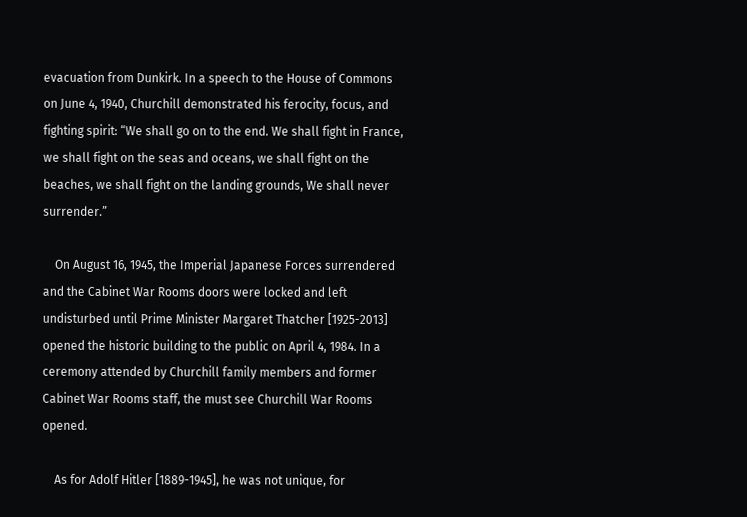evacuation from Dunkirk. In a speech to the House of Commons on June 4, 1940, Churchill demonstrated his ferocity, focus, and fighting spirit: “We shall go on to the end. We shall fight in France, we shall fight on the seas and oceans, we shall fight on the beaches, we shall fight on the landing grounds, We shall never surrender.”

    On August 16, 1945, the Imperial Japanese Forces surrendered and the Cabinet War Rooms doors were locked and left undisturbed until Prime Minister Margaret Thatcher [1925-2013] opened the historic building to the public on April 4, 1984. In a ceremony attended by Churchill family members and former Cabinet War Rooms staff, the must see Churchill War Rooms opened.

    As for Adolf Hitler [1889-1945], he was not unique, for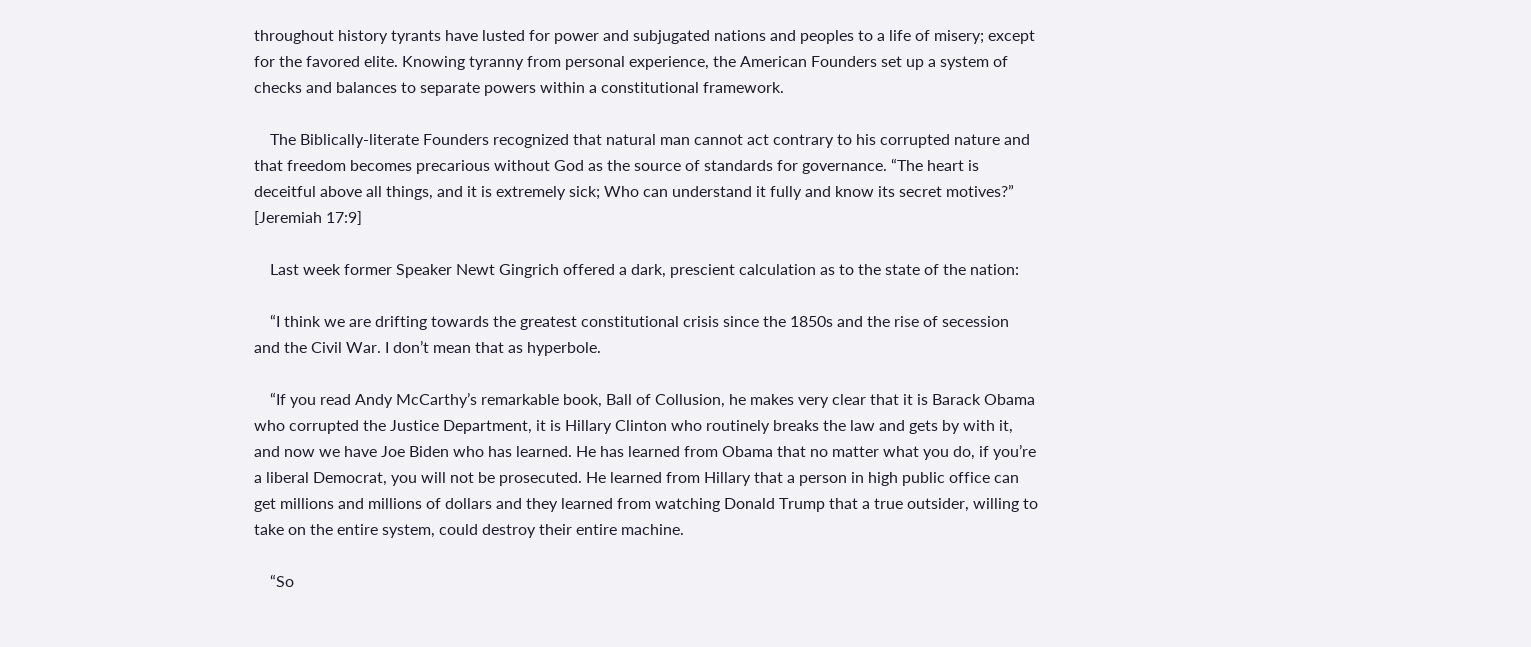throughout history tyrants have lusted for power and subjugated nations and peoples to a life of misery; except for the favored elite. Knowing tyranny from personal experience, the American Founders set up a system of checks and balances to separate powers within a constitutional framework.

    The Biblically-literate Founders recognized that natural man cannot act contrary to his corrupted nature and that freedom becomes precarious without God as the source of standards for governance. “The heart is deceitful above all things, and it is extremely sick; Who can understand it fully and know its secret motives?” [Jeremiah 17:9]

    Last week former Speaker Newt Gingrich offered a dark, prescient calculation as to the state of the nation:

    “I think we are drifting towards the greatest constitutional crisis since the 1850s and the rise of secession and the Civil War. I don’t mean that as hyperbole.

    “If you read Andy McCarthy’s remarkable book, Ball of Collusion, he makes very clear that it is Barack Obama who corrupted the Justice Department, it is Hillary Clinton who routinely breaks the law and gets by with it, and now we have Joe Biden who has learned. He has learned from Obama that no matter what you do, if you’re a liberal Democrat, you will not be prosecuted. He learned from Hillary that a person in high public office can get millions and millions of dollars and they learned from watching Donald Trump that a true outsider, willing to take on the entire system, could destroy their entire machine.

    “So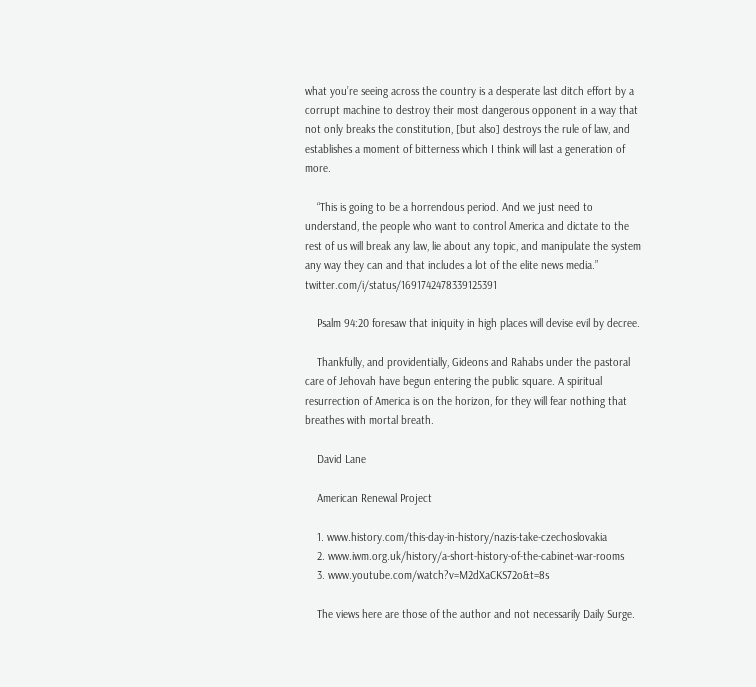what you’re seeing across the country is a desperate last ditch effort by a corrupt machine to destroy their most dangerous opponent in a way that not only breaks the constitution, [but also] destroys the rule of law, and establishes a moment of bitterness which I think will last a generation of more.

    “This is going to be a horrendous period. And we just need to understand, the people who want to control America and dictate to the rest of us will break any law, lie about any topic, and manipulate the system any way they can and that includes a lot of the elite news media.” twitter.com/i/status/1691742478339125391

    Psalm 94:20 foresaw that iniquity in high places will devise evil by decree.

    Thankfully, and providentially, Gideons and Rahabs under the pastoral care of Jehovah have begun entering the public square. A spiritual resurrection of America is on the horizon, for they will fear nothing that breathes with mortal breath.

    David Lane

    American Renewal Project

    1. www.history.com/this-day-in-history/nazis-take-czechoslovakia
    2. www.iwm.org.uk/history/a-short-history-of-the-cabinet-war-rooms
    3. www.youtube.com/watch?v=M2dXaCKS72o&t=8s

    The views here are those of the author and not necessarily Daily Surge.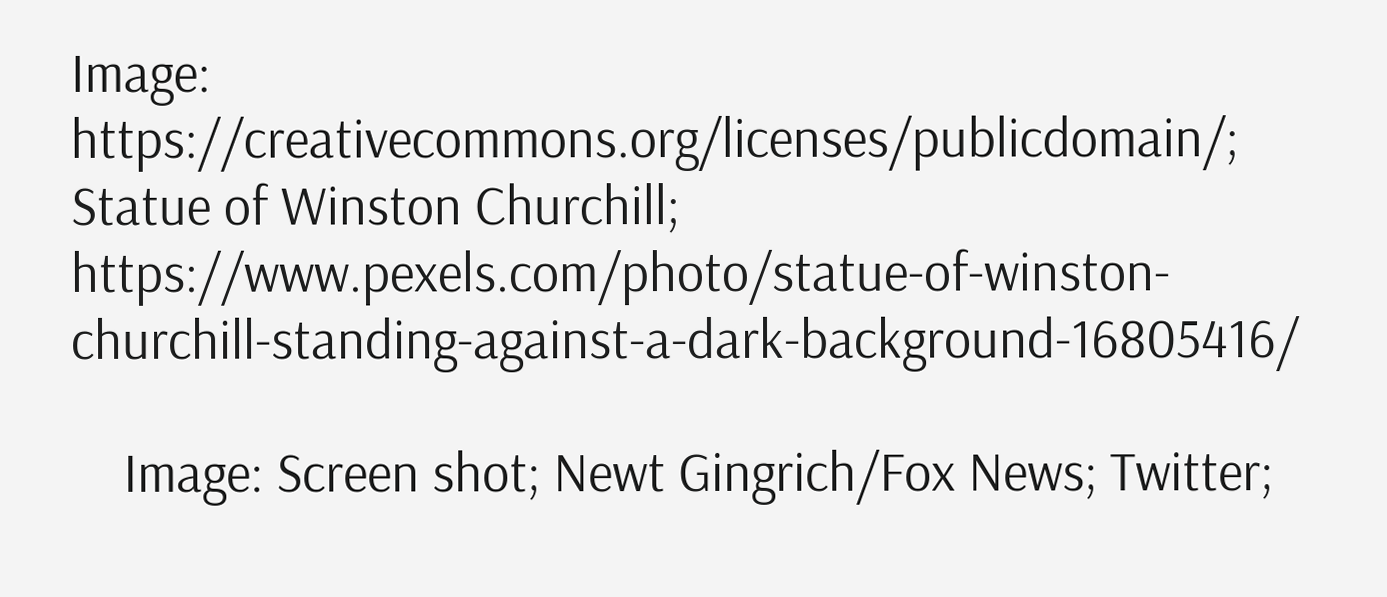Image: https://creativecommons.org/licenses/publicdomain/; Statue of Winston Churchill; https://www.pexels.com/photo/statue-of-winston-churchill-standing-against-a-dark-background-16805416/

    Image: Screen shot; Newt Gingrich/Fox News; Twitter;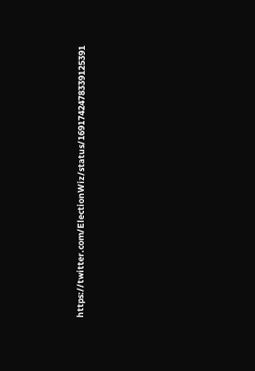https://twitter.com/ElectionWiz/status/1691742478339125391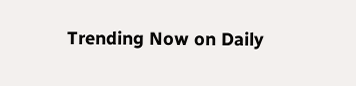Trending Now on Daily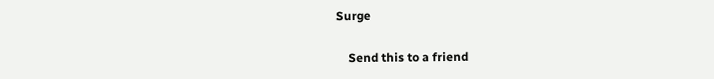Surge

    Send this to a friend